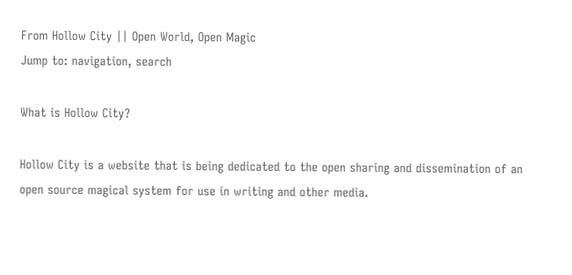From Hollow City || Open World, Open Magic
Jump to: navigation, search

What is Hollow City?

Hollow City is a website that is being dedicated to the open sharing and dissemination of an open source magical system for use in writing and other media.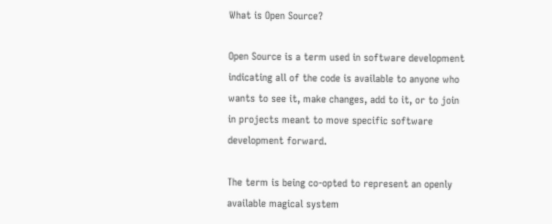What is Open Source?

Open Source is a term used in software development indicating all of the code is available to anyone who wants to see it, make changes, add to it, or to join in projects meant to move specific software development forward.

The term is being co-opted to represent an openly available magical system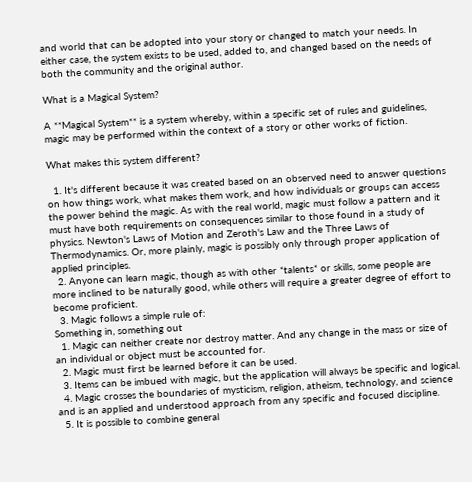and world that can be adopted into your story or changed to match your needs. In either case, the system exists to be used, added to, and changed based on the needs of both the community and the original author.

What is a Magical System?

A **Magical System** is a system whereby, within a specific set of rules and guidelines, magic may be performed within the context of a story or other works of fiction.

What makes this system different?

  1. It's different because it was created based on an observed need to answer questions on how things work, what makes them work, and how individuals or groups can access the power behind the magic. As with the real world, magic must follow a pattern and it must have both requirements on consequences similar to those found in a study of physics. Newton's Laws of Motion and Zeroth's Law and the Three Laws of Thermodynamics. Or, more plainly, magic is possibly only through proper application of applied principles.
  2. Anyone can learn magic, though as with other *talents* or skills, some people are more inclined to be naturally good, while others will require a greater degree of effort to become proficient.
  3. Magic follows a simple rule of:
Something in, something out
  1. Magic can neither create nor destroy matter. And any change in the mass or size of an individual or object must be accounted for.
  2. Magic must first be learned before it can be used.
  3. Items can be imbued with magic, but the application will always be specific and logical.
  4. Magic crosses the boundaries of mysticism, religion, atheism, technology, and science and is an applied and understood approach from any specific and focused discipline.
  5. It is possible to combine general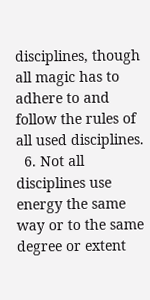disciplines, though all magic has to adhere to and follow the rules of all used disciplines.
  6. Not all disciplines use energy the same way or to the same degree or extent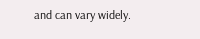and can vary widely.